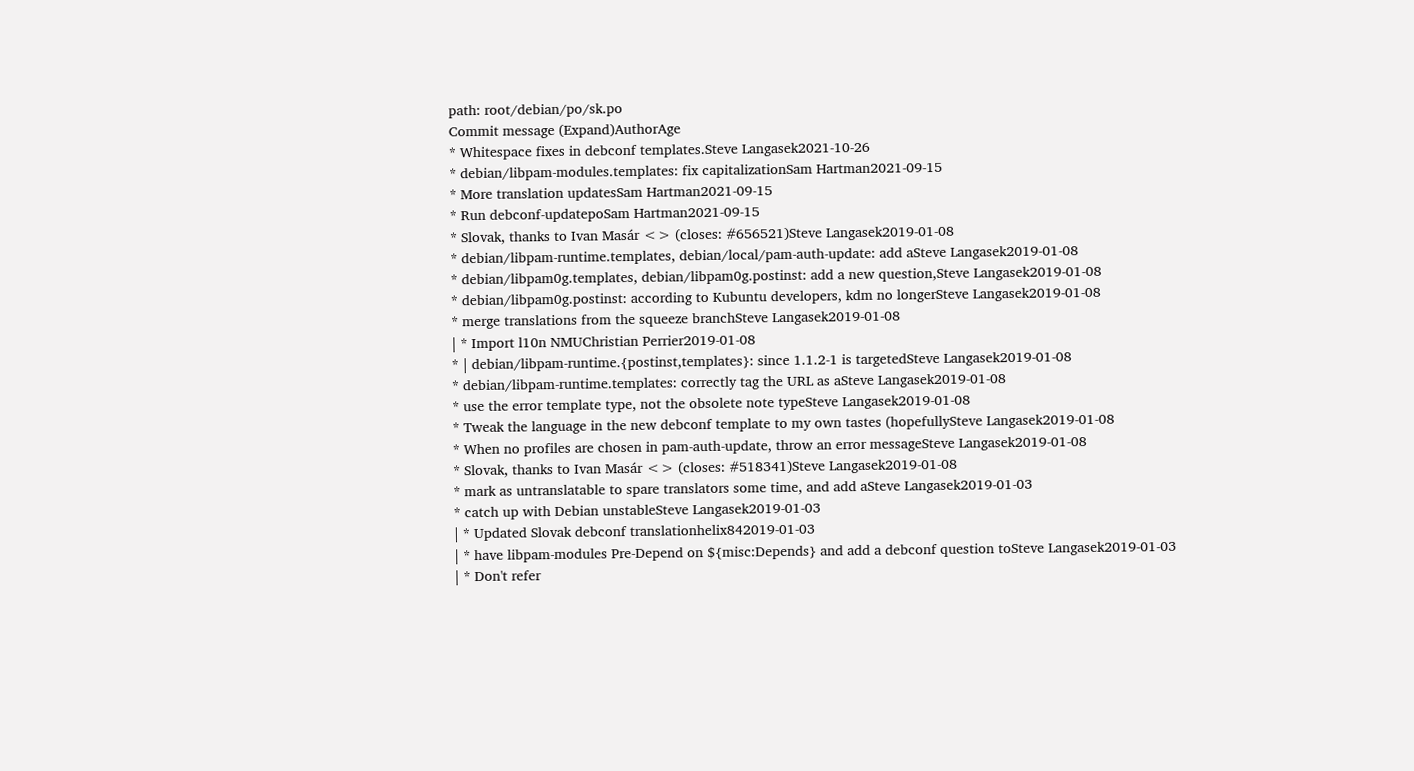path: root/debian/po/sk.po
Commit message (Expand)AuthorAge
* Whitespace fixes in debconf templates.Steve Langasek2021-10-26
* debian/libpam-modules.templates: fix capitalizationSam Hartman2021-09-15
* More translation updatesSam Hartman2021-09-15
* Run debconf-updatepoSam Hartman2021-09-15
* Slovak, thanks to Ivan Masár <> (closes: #656521)Steve Langasek2019-01-08
* debian/libpam-runtime.templates, debian/local/pam-auth-update: add aSteve Langasek2019-01-08
* debian/libpam0g.templates, debian/libpam0g.postinst: add a new question,Steve Langasek2019-01-08
* debian/libpam0g.postinst: according to Kubuntu developers, kdm no longerSteve Langasek2019-01-08
* merge translations from the squeeze branchSteve Langasek2019-01-08
| * Import l10n NMUChristian Perrier2019-01-08
* | debian/libpam-runtime.{postinst,templates}: since 1.1.2-1 is targetedSteve Langasek2019-01-08
* debian/libpam-runtime.templates: correctly tag the URL as aSteve Langasek2019-01-08
* use the error template type, not the obsolete note typeSteve Langasek2019-01-08
* Tweak the language in the new debconf template to my own tastes (hopefullySteve Langasek2019-01-08
* When no profiles are chosen in pam-auth-update, throw an error messageSteve Langasek2019-01-08
* Slovak, thanks to Ivan Masár <> (closes: #518341)Steve Langasek2019-01-08
* mark as untranslatable to spare translators some time, and add aSteve Langasek2019-01-03
* catch up with Debian unstableSteve Langasek2019-01-03
| * Updated Slovak debconf translationhelix842019-01-03
| * have libpam-modules Pre-Depend on ${misc:Depends} and add a debconf question toSteve Langasek2019-01-03
| * Don't refer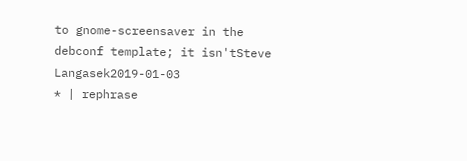to gnome-screensaver in the debconf template; it isn'tSteve Langasek2019-01-03
* | rephrase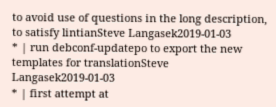to avoid use of questions in the long description, to satisfy lintianSteve Langasek2019-01-03
* | run debconf-updatepo to export the new templates for translationSteve Langasek2019-01-03
* | first attempt at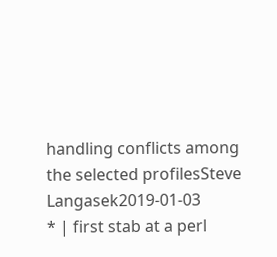handling conflicts among the selected profilesSteve Langasek2019-01-03
* | first stab at a perl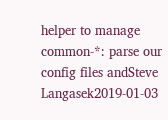helper to manage common-*: parse our config files andSteve Langasek2019-01-03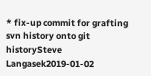* fix-up commit for grafting svn history onto git historySteve Langasek2019-01-02